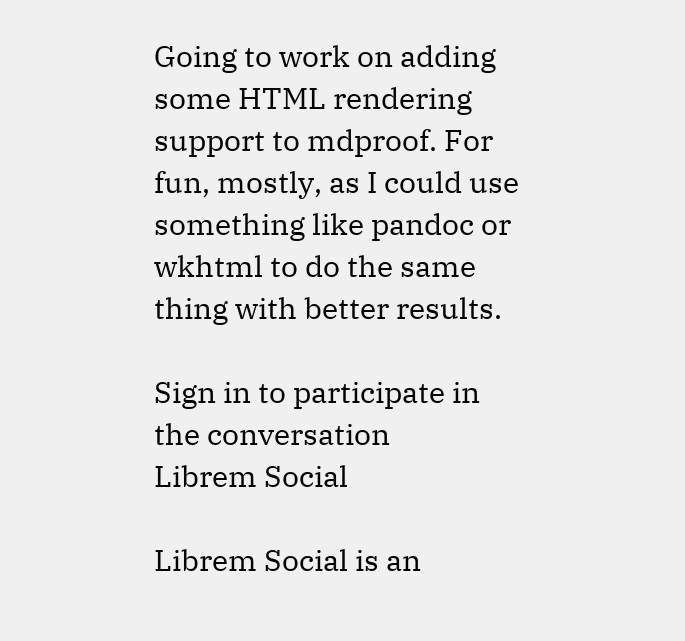Going to work on adding some HTML rendering support to mdproof. For fun, mostly, as I could use something like pandoc or wkhtml to do the same thing with better results.

Sign in to participate in the conversation
Librem Social

Librem Social is an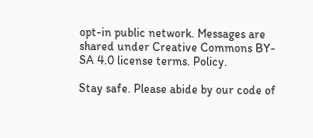opt-in public network. Messages are shared under Creative Commons BY-SA 4.0 license terms. Policy.

Stay safe. Please abide by our code of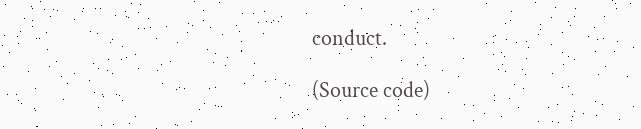conduct.

(Source code)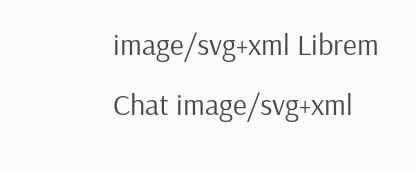image/svg+xml Librem Chat image/svg+xml